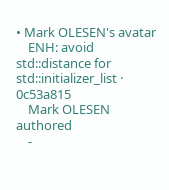• Mark OLESEN's avatar
    ENH: avoid std::distance for std::initializer_list · 0c53a815
    Mark OLESEN authored
    -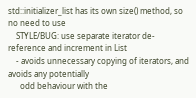std::initializer_list has its own size() method, so no need to use
    STYLE/BUG: use separate iterator de-reference and increment in List
    - avoids unnecessary copying of iterators, and avoids any potentially
      odd behaviour with the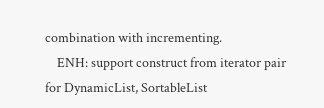combination with incrementing.
    ENH: support construct from iterator pair for DynamicList, SortableList